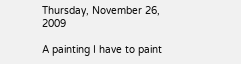Thursday, November 26, 2009

A painting I have to paint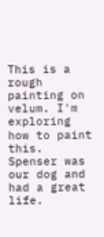This is a rough painting on velum. I'm exploring how to paint this. Spenser was our dog and had a great life.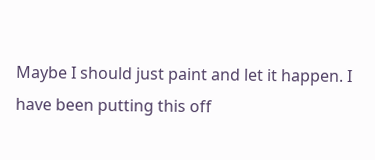Maybe I should just paint and let it happen. I have been putting this off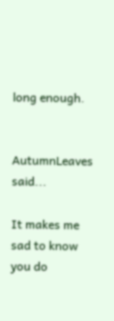long enough.


AutumnLeaves said...

It makes me sad to know you do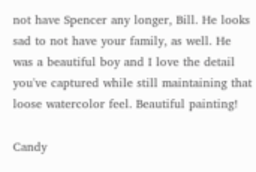not have Spencer any longer, Bill. He looks sad to not have your family, as well. He was a beautiful boy and I love the detail you've captured while still maintaining that loose watercolor feel. Beautiful painting!

Candy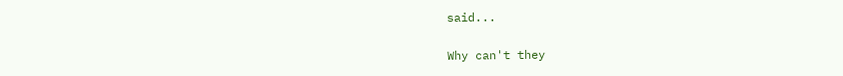said...

Why can't they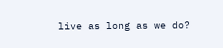live as long as we do?